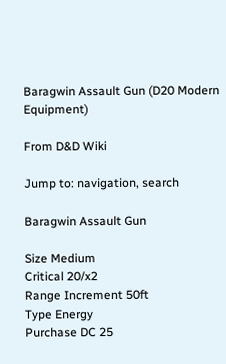Baragwin Assault Gun (D20 Modern Equipment)

From D&D Wiki

Jump to: navigation, search

Baragwin Assault Gun

Size Medium
Critical 20/x2
Range Increment 50ft
Type Energy
Purchase DC 25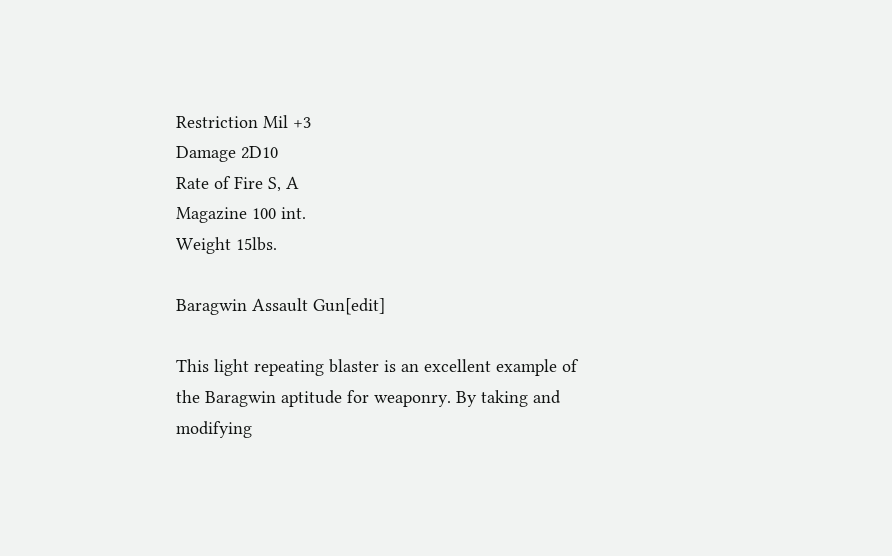Restriction Mil +3
Damage 2D10
Rate of Fire S, A
Magazine 100 int.
Weight 15lbs.

Baragwin Assault Gun[edit]

This light repeating blaster is an excellent example of the Baragwin aptitude for weaponry. By taking and modifying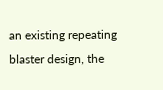an existing repeating blaster design, the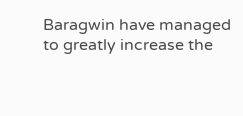Baragwin have managed to greatly increase the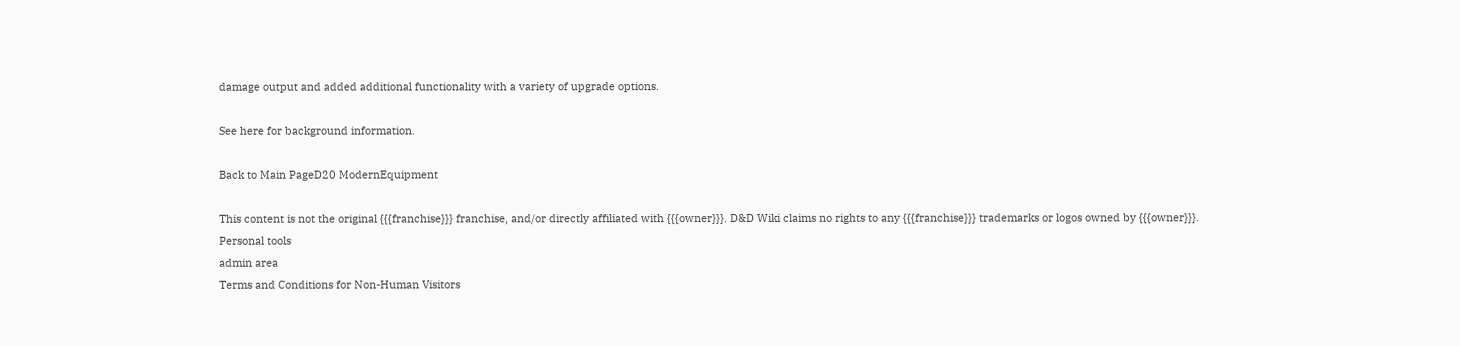damage output and added additional functionality with a variety of upgrade options.

See here for background information.

Back to Main PageD20 ModernEquipment

This content is not the original {{{franchise}}} franchise, and/or directly affiliated with {{{owner}}}. D&D Wiki claims no rights to any {{{franchise}}} trademarks or logos owned by {{{owner}}}.
Personal tools
admin area
Terms and Conditions for Non-Human Visitors